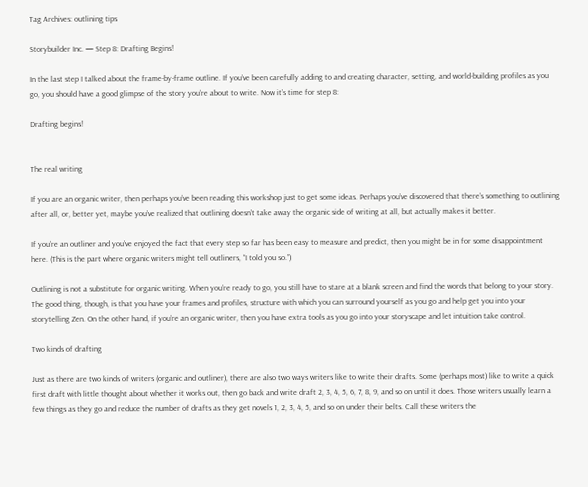Tag Archives: outlining tips

Storybuilder Inc. — Step 8: Drafting Begins!

In the last step I talked about the frame-by-frame outline. If you’ve been carefully adding to and creating character, setting, and world-building profiles as you go, you should have a good glimpse of the story you’re about to write. Now it’s time for step 8:

Drafting begins!


The real writing

If you are an organic writer, then perhaps you’ve been reading this workshop just to get some ideas. Perhaps you’ve discovered that there’s something to outlining after all, or, better yet, maybe you’ve realized that outlining doesn’t take away the organic side of writing at all, but actually makes it better.

If you’re an outliner and you’ve enjoyed the fact that every step so far has been easy to measure and predict, then you might be in for some disappointment here. (This is the part where organic writers might tell outliners, “I told you so.”)

Outlining is not a substitute for organic writing. When you’re ready to go, you still have to stare at a blank screen and find the words that belong to your story. The good thing, though, is that you have your frames and profiles, structure with which you can surround yourself as you go and help get you into your storytelling Zen. On the other hand, if you’re an organic writer, then you have extra tools as you go into your storyscape and let intuition take control.

Two kinds of drafting

Just as there are two kinds of writers (organic and outliner), there are also two ways writers like to write their drafts. Some (perhaps most) like to write a quick first draft with little thought about whether it works out, then go back and write draft 2, 3, 4, 5, 6, 7, 8, 9, and so on until it does. Those writers usually learn a few things as they go and reduce the number of drafts as they get novels 1, 2, 3, 4, 5, and so on under their belts. Call these writers the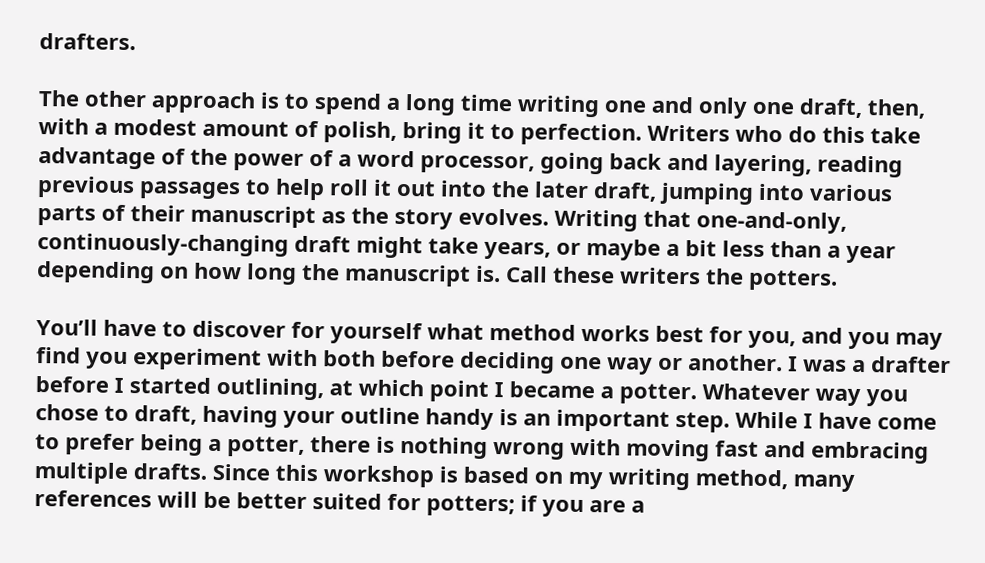drafters.

The other approach is to spend a long time writing one and only one draft, then, with a modest amount of polish, bring it to perfection. Writers who do this take advantage of the power of a word processor, going back and layering, reading previous passages to help roll it out into the later draft, jumping into various parts of their manuscript as the story evolves. Writing that one-and-only, continuously-changing draft might take years, or maybe a bit less than a year depending on how long the manuscript is. Call these writers the potters.

You’ll have to discover for yourself what method works best for you, and you may find you experiment with both before deciding one way or another. I was a drafter before I started outlining, at which point I became a potter. Whatever way you chose to draft, having your outline handy is an important step. While I have come to prefer being a potter, there is nothing wrong with moving fast and embracing multiple drafts. Since this workshop is based on my writing method, many references will be better suited for potters; if you are a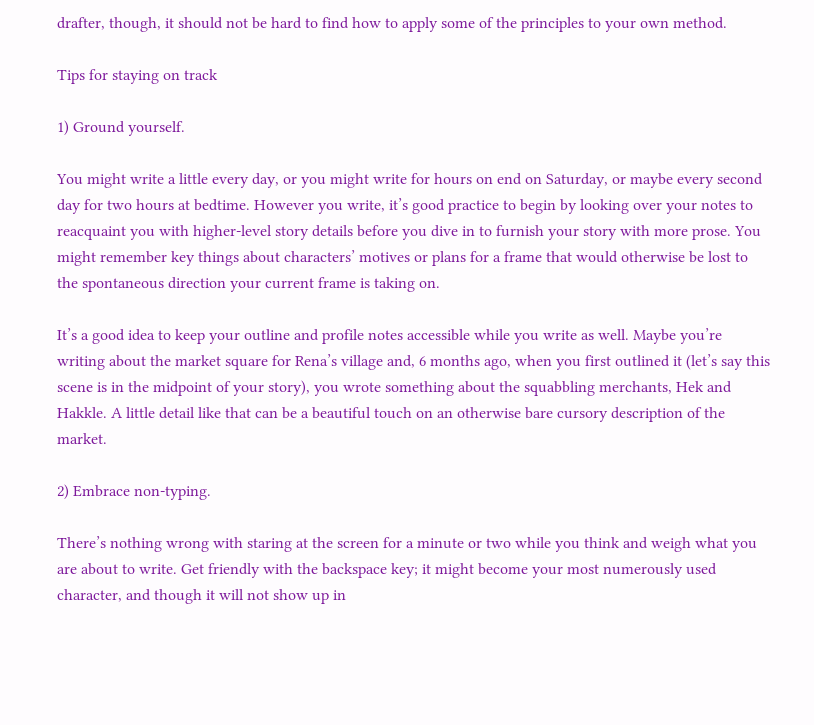drafter, though, it should not be hard to find how to apply some of the principles to your own method.

Tips for staying on track

1) Ground yourself.

You might write a little every day, or you might write for hours on end on Saturday, or maybe every second day for two hours at bedtime. However you write, it’s good practice to begin by looking over your notes to reacquaint you with higher-level story details before you dive in to furnish your story with more prose. You might remember key things about characters’ motives or plans for a frame that would otherwise be lost to the spontaneous direction your current frame is taking on.

It’s a good idea to keep your outline and profile notes accessible while you write as well. Maybe you’re writing about the market square for Rena’s village and, 6 months ago, when you first outlined it (let’s say this scene is in the midpoint of your story), you wrote something about the squabbling merchants, Hek and Hakkle. A little detail like that can be a beautiful touch on an otherwise bare cursory description of the market.

2) Embrace non-typing.

There’s nothing wrong with staring at the screen for a minute or two while you think and weigh what you are about to write. Get friendly with the backspace key; it might become your most numerously used character, and though it will not show up in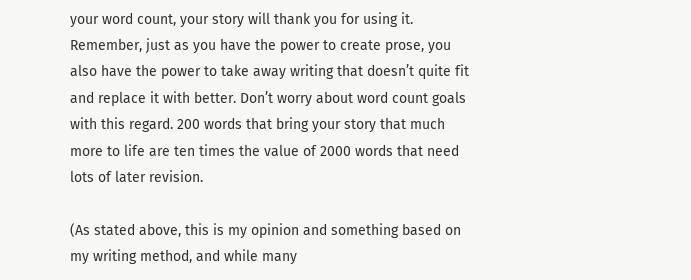your word count, your story will thank you for using it. Remember, just as you have the power to create prose, you also have the power to take away writing that doesn’t quite fit and replace it with better. Don’t worry about word count goals with this regard. 200 words that bring your story that much more to life are ten times the value of 2000 words that need lots of later revision.

(As stated above, this is my opinion and something based on my writing method, and while many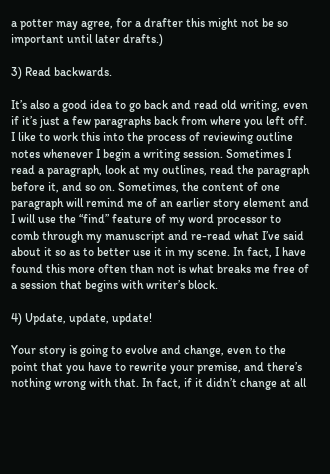a potter may agree, for a drafter this might not be so important until later drafts.)

3) Read backwards.

It’s also a good idea to go back and read old writing, even if it’s just a few paragraphs back from where you left off. I like to work this into the process of reviewing outline notes whenever I begin a writing session. Sometimes I read a paragraph, look at my outlines, read the paragraph before it, and so on. Sometimes, the content of one paragraph will remind me of an earlier story element and I will use the “find” feature of my word processor to comb through my manuscript and re-read what I’ve said about it so as to better use it in my scene. In fact, I have found this more often than not is what breaks me free of a session that begins with writer’s block.

4) Update, update, update!

Your story is going to evolve and change, even to the point that you have to rewrite your premise, and there’s nothing wrong with that. In fact, if it didn’t change at all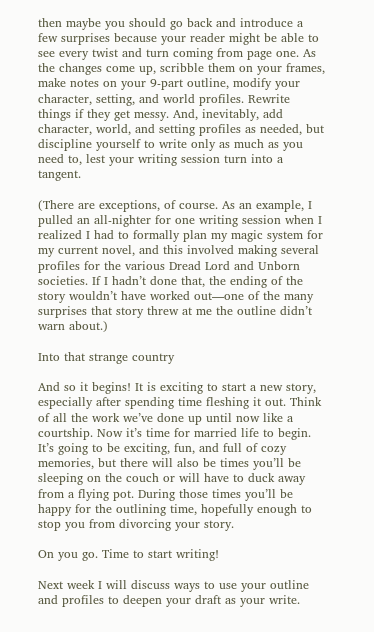then maybe you should go back and introduce a few surprises because your reader might be able to see every twist and turn coming from page one. As the changes come up, scribble them on your frames, make notes on your 9-part outline, modify your character, setting, and world profiles. Rewrite things if they get messy. And, inevitably, add character, world, and setting profiles as needed, but discipline yourself to write only as much as you need to, lest your writing session turn into a tangent.

(There are exceptions, of course. As an example, I pulled an all-nighter for one writing session when I realized I had to formally plan my magic system for my current novel, and this involved making several profiles for the various Dread Lord and Unborn societies. If I hadn’t done that, the ending of the story wouldn’t have worked out—one of the many surprises that story threw at me the outline didn’t warn about.)

Into that strange country

And so it begins! It is exciting to start a new story, especially after spending time fleshing it out. Think of all the work we’ve done up until now like a courtship. Now it’s time for married life to begin. It’s going to be exciting, fun, and full of cozy memories, but there will also be times you’ll be sleeping on the couch or will have to duck away from a flying pot. During those times you’ll be happy for the outlining time, hopefully enough to stop you from divorcing your story.

On you go. Time to start writing!

Next week I will discuss ways to use your outline and profiles to deepen your draft as your write.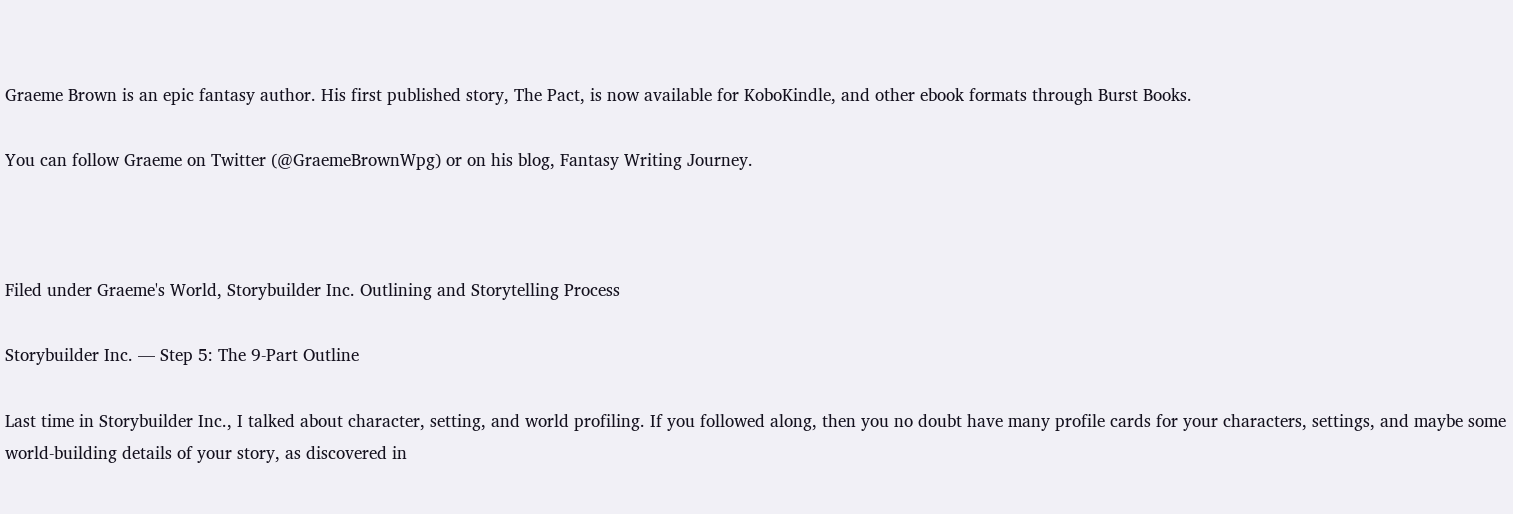Graeme Brown is an epic fantasy author. His first published story, The Pact, is now available for KoboKindle, and other ebook formats through Burst Books.

You can follow Graeme on Twitter (@GraemeBrownWpg) or on his blog, Fantasy Writing Journey.



Filed under Graeme's World, Storybuilder Inc. Outlining and Storytelling Process

Storybuilder Inc. — Step 5: The 9-Part Outline

Last time in Storybuilder Inc., I talked about character, setting, and world profiling. If you followed along, then you no doubt have many profile cards for your characters, settings, and maybe some world-building details of your story, as discovered in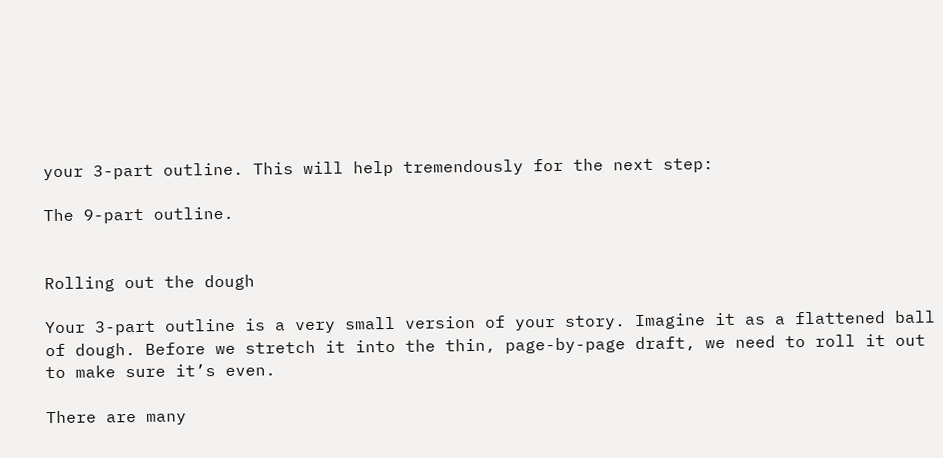your 3-part outline. This will help tremendously for the next step:

The 9-part outline.


Rolling out the dough

Your 3-part outline is a very small version of your story. Imagine it as a flattened ball of dough. Before we stretch it into the thin, page-by-page draft, we need to roll it out to make sure it’s even.

There are many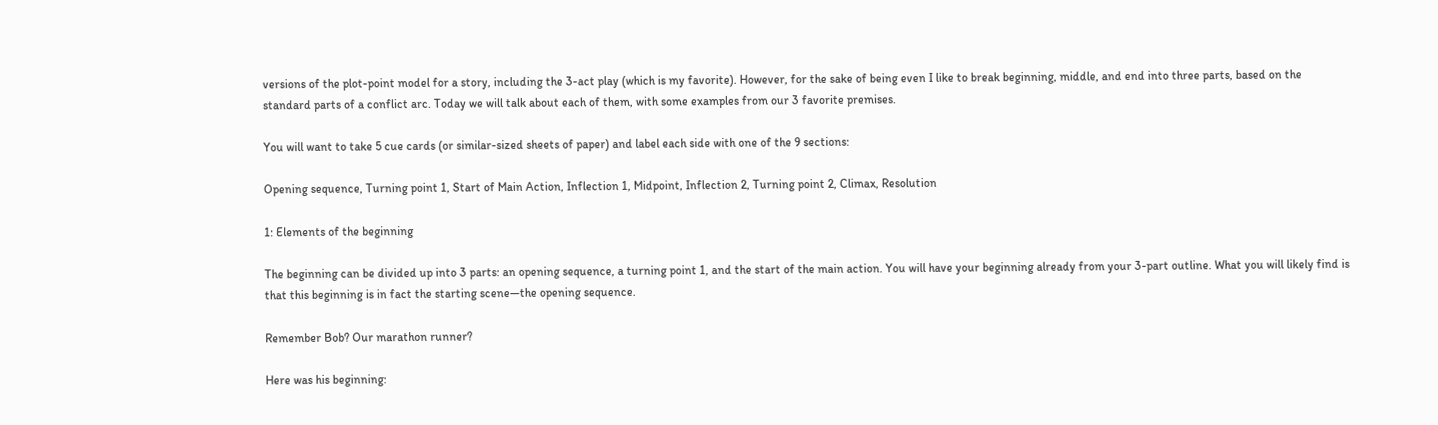versions of the plot-point model for a story, including the 3-act play (which is my favorite). However, for the sake of being even I like to break beginning, middle, and end into three parts, based on the standard parts of a conflict arc. Today we will talk about each of them, with some examples from our 3 favorite premises.

You will want to take 5 cue cards (or similar-sized sheets of paper) and label each side with one of the 9 sections:

Opening sequence, Turning point 1, Start of Main Action, Inflection 1, Midpoint, Inflection 2, Turning point 2, Climax, Resolution

1: Elements of the beginning

The beginning can be divided up into 3 parts: an opening sequence, a turning point 1, and the start of the main action. You will have your beginning already from your 3-part outline. What you will likely find is that this beginning is in fact the starting scene—the opening sequence.

Remember Bob? Our marathon runner?

Here was his beginning: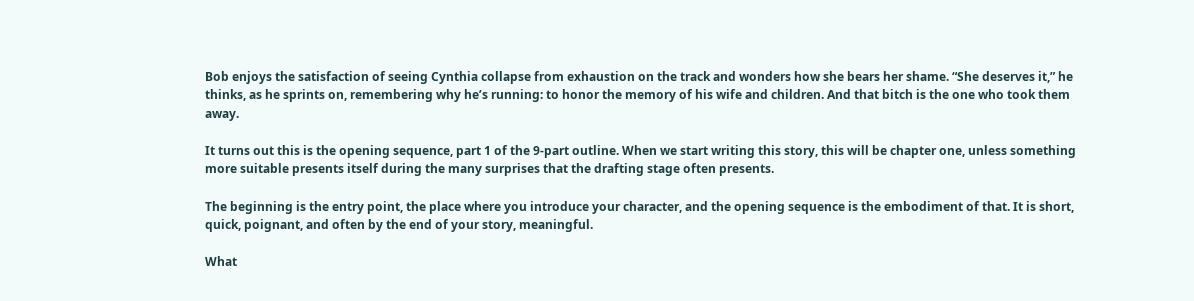Bob enjoys the satisfaction of seeing Cynthia collapse from exhaustion on the track and wonders how she bears her shame. “She deserves it,” he thinks, as he sprints on, remembering why he’s running: to honor the memory of his wife and children. And that bitch is the one who took them away.

It turns out this is the opening sequence, part 1 of the 9-part outline. When we start writing this story, this will be chapter one, unless something more suitable presents itself during the many surprises that the drafting stage often presents.

The beginning is the entry point, the place where you introduce your character, and the opening sequence is the embodiment of that. It is short, quick, poignant, and often by the end of your story, meaningful.

What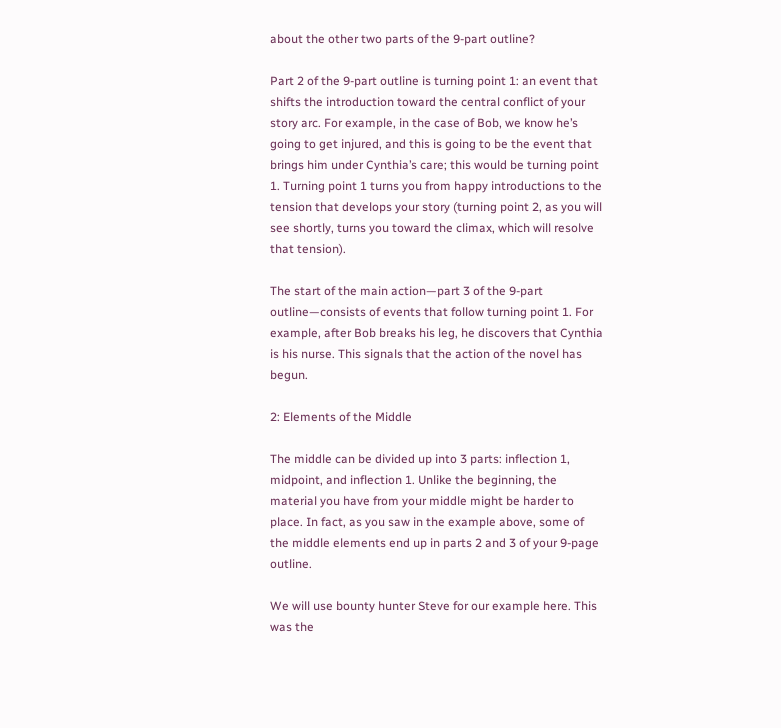about the other two parts of the 9-part outline?

Part 2 of the 9-part outline is turning point 1: an event that shifts the introduction toward the central conflict of your story arc. For example, in the case of Bob, we know he’s going to get injured, and this is going to be the event that brings him under Cynthia’s care; this would be turning point 1. Turning point 1 turns you from happy introductions to the tension that develops your story (turning point 2, as you will see shortly, turns you toward the climax, which will resolve that tension).

The start of the main action—part 3 of the 9-part outline—consists of events that follow turning point 1. For example, after Bob breaks his leg, he discovers that Cynthia is his nurse. This signals that the action of the novel has begun.

2: Elements of the Middle

The middle can be divided up into 3 parts: inflection 1, midpoint, and inflection 1. Unlike the beginning, the material you have from your middle might be harder to place. In fact, as you saw in the example above, some of the middle elements end up in parts 2 and 3 of your 9-page outline.

We will use bounty hunter Steve for our example here. This was the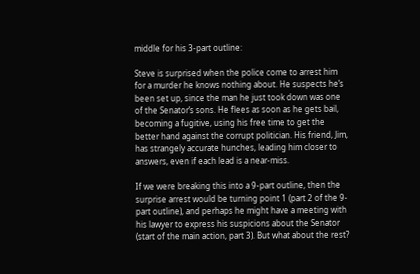middle for his 3-part outline:

Steve is surprised when the police come to arrest him for a murder he knows nothing about. He suspects he’s been set up, since the man he just took down was one of the Senator’s sons. He flees as soon as he gets bail, becoming a fugitive, using his free time to get the better hand against the corrupt politician. His friend, Jim, has strangely accurate hunches, leading him closer to answers, even if each lead is a near-miss.

If we were breaking this into a 9-part outline, then the surprise arrest would be turning point 1 (part 2 of the 9-part outline), and perhaps he might have a meeting with his lawyer to express his suspicions about the Senator (start of the main action, part 3). But what about the rest?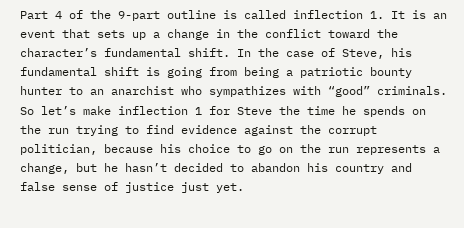Part 4 of the 9-part outline is called inflection 1. It is an event that sets up a change in the conflict toward the character’s fundamental shift. In the case of Steve, his fundamental shift is going from being a patriotic bounty hunter to an anarchist who sympathizes with “good” criminals. So let’s make inflection 1 for Steve the time he spends on the run trying to find evidence against the corrupt politician, because his choice to go on the run represents a change, but he hasn’t decided to abandon his country and false sense of justice just yet.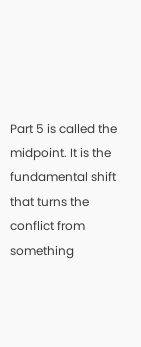Part 5 is called the midpoint. It is the fundamental shift that turns the conflict from something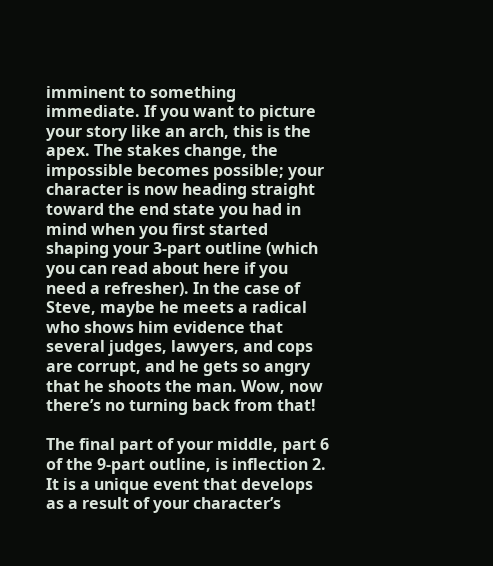imminent to something immediate. If you want to picture your story like an arch, this is the apex. The stakes change, the impossible becomes possible; your character is now heading straight toward the end state you had in mind when you first started shaping your 3-part outline (which you can read about here if you need a refresher). In the case of Steve, maybe he meets a radical who shows him evidence that several judges, lawyers, and cops are corrupt, and he gets so angry that he shoots the man. Wow, now there’s no turning back from that!

The final part of your middle, part 6 of the 9-part outline, is inflection 2. It is a unique event that develops as a result of your character’s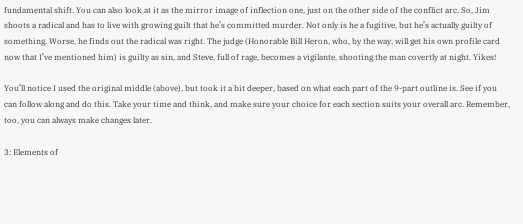fundamental shift. You can also look at it as the mirror image of inflection one, just on the other side of the conflict arc. So, Jim shoots a radical and has to live with growing guilt that he’s committed murder. Not only is he a fugitive, but he’s actually guilty of something. Worse, he finds out the radical was right. The judge (Honorable Bill Heron, who, by the way, will get his own profile card now that I’ve mentioned him) is guilty as sin, and Steve, full of rage, becomes a vigilante, shooting the man covertly at night. Yikes!

You’ll notice I used the original middle (above), but took it a bit deeper, based on what each part of the 9-part outline is. See if you can follow along and do this. Take your time and think, and make sure your choice for each section suits your overall arc. Remember, too, you can always make changes later.

3: Elements of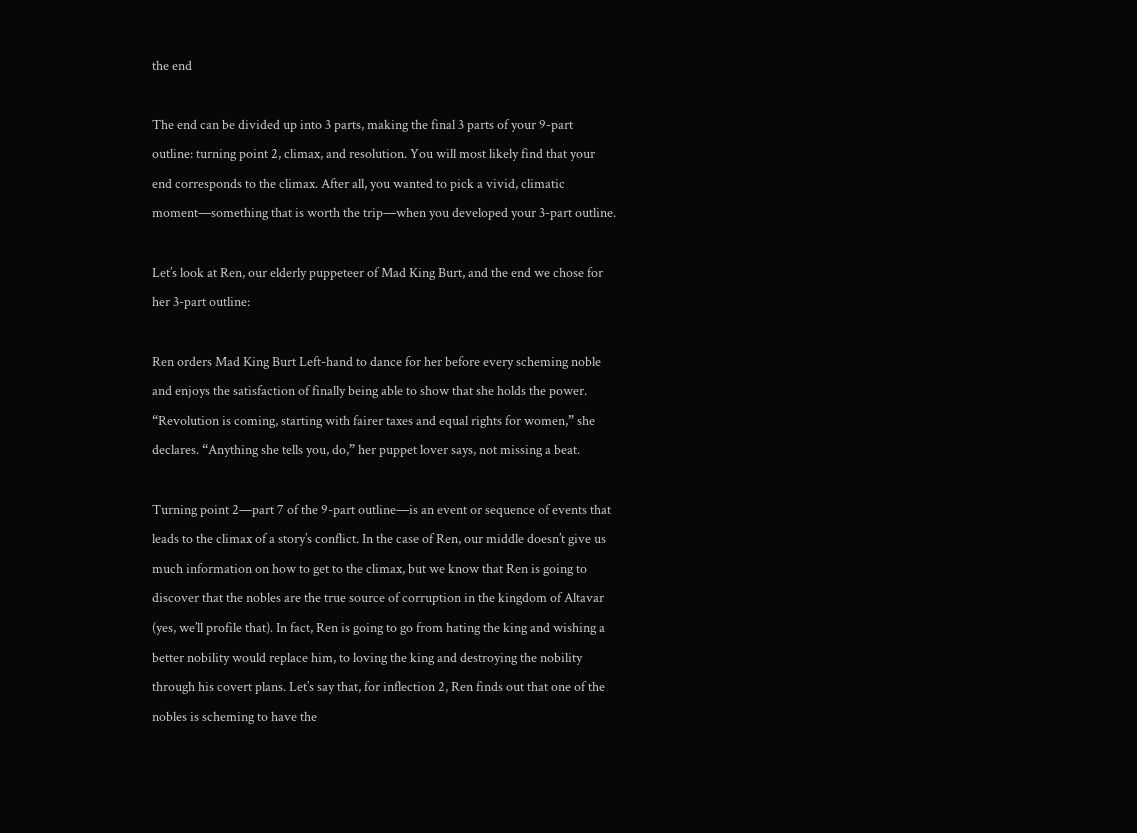the end

The end can be divided up into 3 parts, making the final 3 parts of your 9-part outline: turning point 2, climax, and resolution. You will most likely find that your end corresponds to the climax. After all, you wanted to pick a vivid, climatic moment—something that is worth the trip—when you developed your 3-part outline.

Let’s look at Ren, our elderly puppeteer of Mad King Burt, and the end we chose for her 3-part outline:

Ren orders Mad King Burt Left-hand to dance for her before every scheming noble and enjoys the satisfaction of finally being able to show that she holds the power. “Revolution is coming, starting with fairer taxes and equal rights for women,” she declares. “Anything she tells you, do,” her puppet lover says, not missing a beat.

Turning point 2—part 7 of the 9-part outline—is an event or sequence of events that leads to the climax of a story’s conflict. In the case of Ren, our middle doesn’t give us much information on how to get to the climax, but we know that Ren is going to discover that the nobles are the true source of corruption in the kingdom of Altavar (yes, we’ll profile that). In fact, Ren is going to go from hating the king and wishing a better nobility would replace him, to loving the king and destroying the nobility through his covert plans. Let’s say that, for inflection 2, Ren finds out that one of the nobles is scheming to have the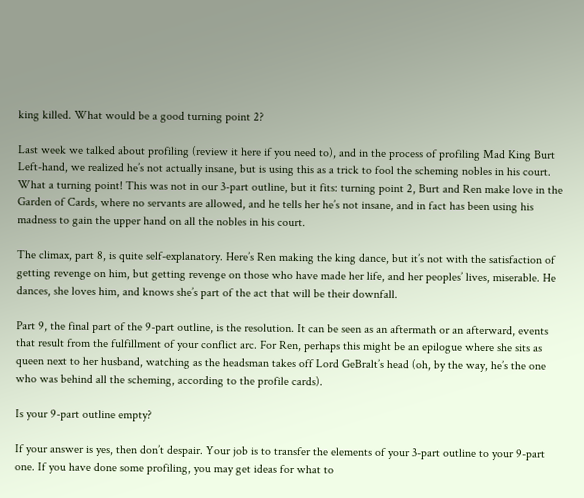king killed. What would be a good turning point 2?

Last week we talked about profiling (review it here if you need to), and in the process of profiling Mad King Burt Left-hand, we realized he’s not actually insane, but is using this as a trick to fool the scheming nobles in his court. What a turning point! This was not in our 3-part outline, but it fits: turning point 2, Burt and Ren make love in the Garden of Cards, where no servants are allowed, and he tells her he’s not insane, and in fact has been using his madness to gain the upper hand on all the nobles in his court.

The climax, part 8, is quite self-explanatory. Here’s Ren making the king dance, but it’s not with the satisfaction of getting revenge on him, but getting revenge on those who have made her life, and her peoples’ lives, miserable. He dances, she loves him, and knows she’s part of the act that will be their downfall.

Part 9, the final part of the 9-part outline, is the resolution. It can be seen as an aftermath or an afterward, events that result from the fulfillment of your conflict arc. For Ren, perhaps this might be an epilogue where she sits as queen next to her husband, watching as the headsman takes off Lord GeBralt’s head (oh, by the way, he’s the one who was behind all the scheming, according to the profile cards).

Is your 9-part outline empty?

If your answer is yes, then don’t despair. Your job is to transfer the elements of your 3-part outline to your 9-part one. If you have done some profiling, you may get ideas for what to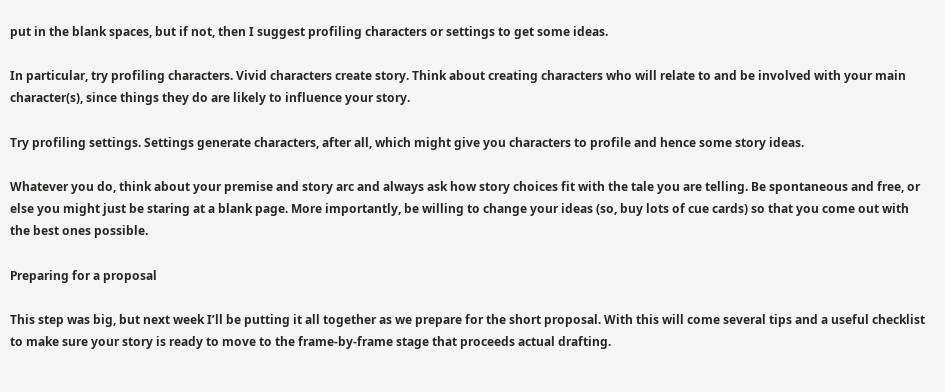put in the blank spaces, but if not, then I suggest profiling characters or settings to get some ideas.

In particular, try profiling characters. Vivid characters create story. Think about creating characters who will relate to and be involved with your main character(s), since things they do are likely to influence your story.

Try profiling settings. Settings generate characters, after all, which might give you characters to profile and hence some story ideas.

Whatever you do, think about your premise and story arc and always ask how story choices fit with the tale you are telling. Be spontaneous and free, or else you might just be staring at a blank page. More importantly, be willing to change your ideas (so, buy lots of cue cards) so that you come out with the best ones possible.

Preparing for a proposal

This step was big, but next week I’ll be putting it all together as we prepare for the short proposal. With this will come several tips and a useful checklist to make sure your story is ready to move to the frame-by-frame stage that proceeds actual drafting.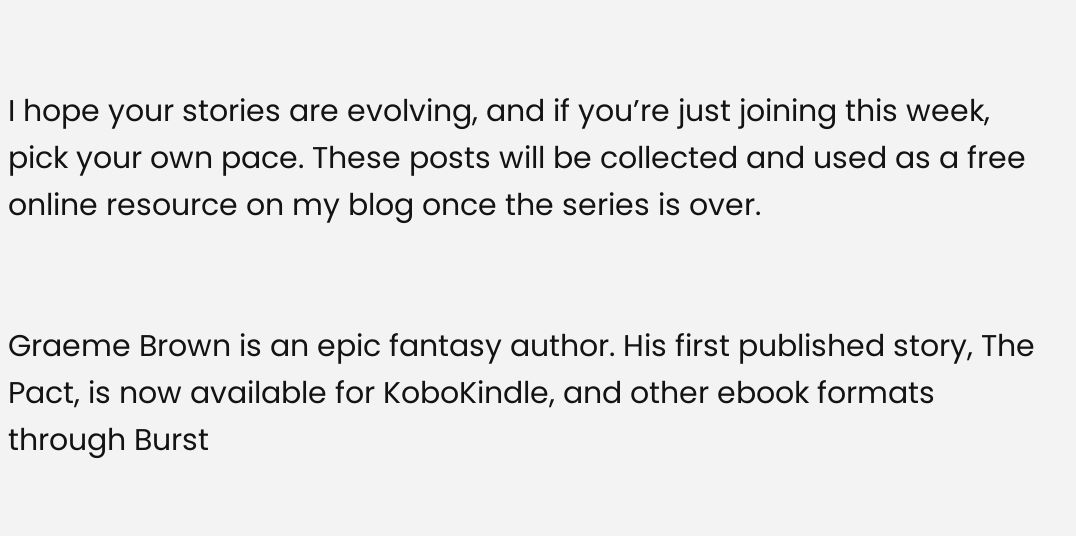I hope your stories are evolving, and if you’re just joining this week, pick your own pace. These posts will be collected and used as a free online resource on my blog once the series is over.


Graeme Brown is an epic fantasy author. His first published story, The Pact, is now available for KoboKindle, and other ebook formats through Burst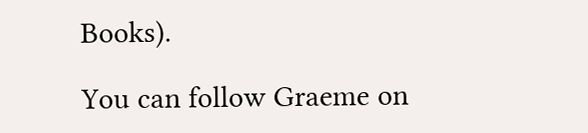Books).

You can follow Graeme on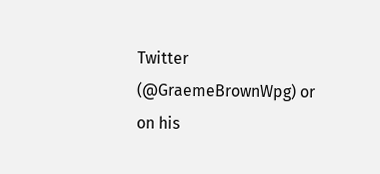Twitter (@GraemeBrownWpg) or on his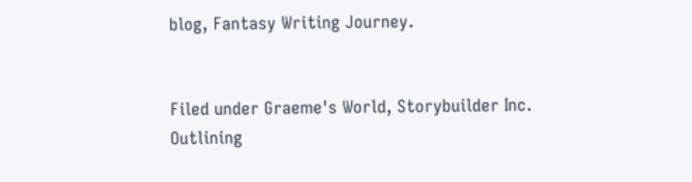blog, Fantasy Writing Journey.


Filed under Graeme's World, Storybuilder Inc. Outlining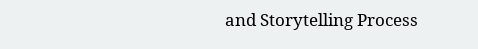and Storytelling Process